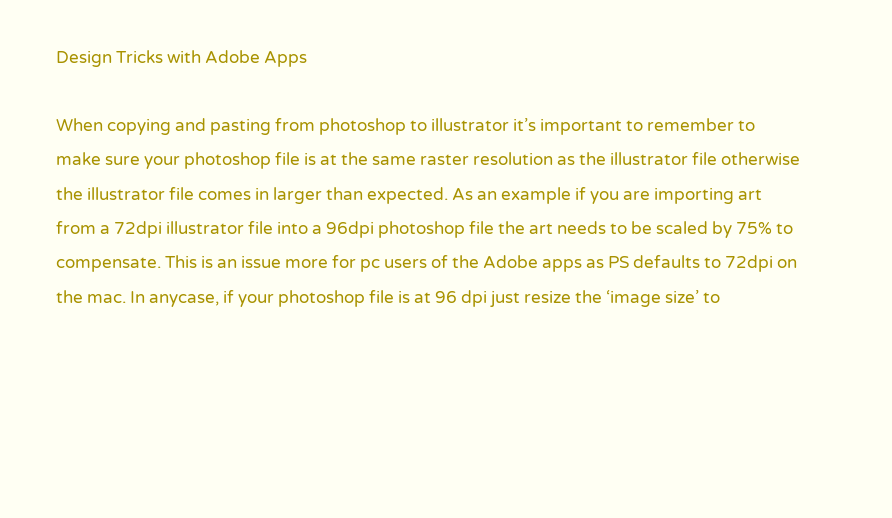Design Tricks with Adobe Apps

When copying and pasting from photoshop to illustrator it’s important to remember to make sure your photoshop file is at the same raster resolution as the illustrator file otherwise the illustrator file comes in larger than expected. As an example if you are importing art from a 72dpi illustrator file into a 96dpi photoshop file the art needs to be scaled by 75% to compensate. This is an issue more for pc users of the Adobe apps as PS defaults to 72dpi on the mac. In anycase, if your photoshop file is at 96 dpi just resize the ‘image size’ to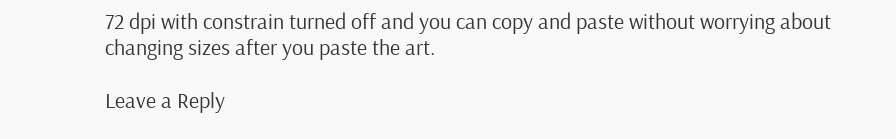72 dpi with constrain turned off and you can copy and paste without worrying about changing sizes after you paste the art.

Leave a Reply